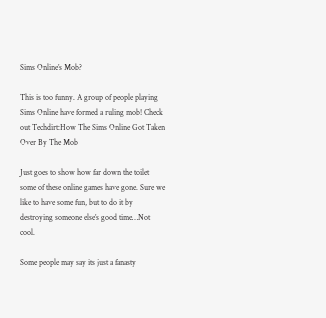Sims Online’s Mob?

This is too funny. A group of people playing Sims Online have formed a ruling mob! Check out Techdirt:How The Sims Online Got Taken Over By The Mob

Just goes to show how far down the toilet some of these online games have gone. Sure we like to have some fun, but to do it by destroying someone else’s good time…Not cool.

Some people may say its just a fanasty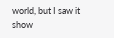world, but I saw it show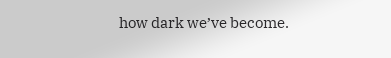how dark we’ve become.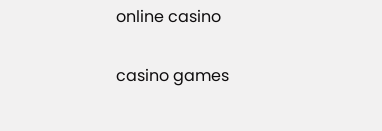online casino

casino games